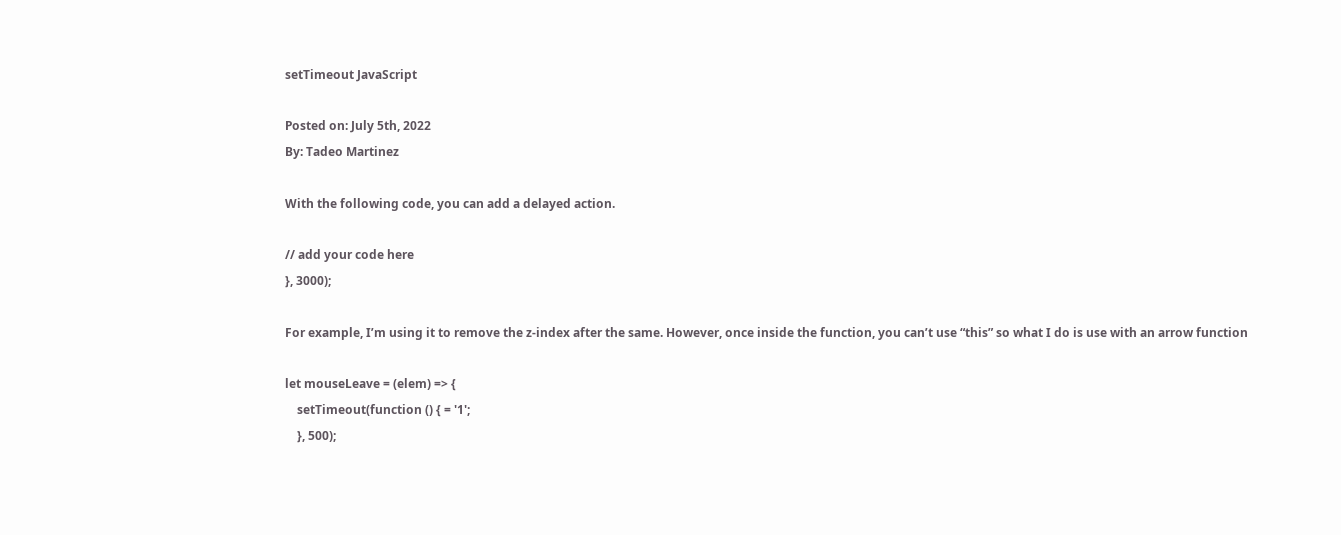setTimeout JavaScript

Posted on: July 5th, 2022
By: Tadeo Martinez

With the following code, you can add a delayed action.

// add your code here
}, 3000);

For example, I’m using it to remove the z-index after the same. However, once inside the function, you can’t use “this” so what I do is use with an arrow function

let mouseLeave = (elem) => {
    setTimeout(function () { = '1';
    }, 500);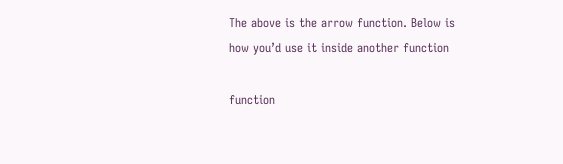The above is the arrow function. Below is how you’d use it inside another function

function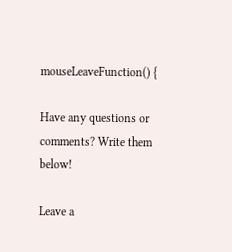mouseLeaveFunction() {

Have any questions or comments? Write them below!

Leave a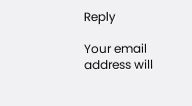Reply

Your email address will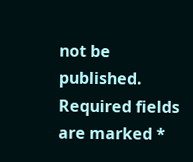not be published. Required fields are marked *